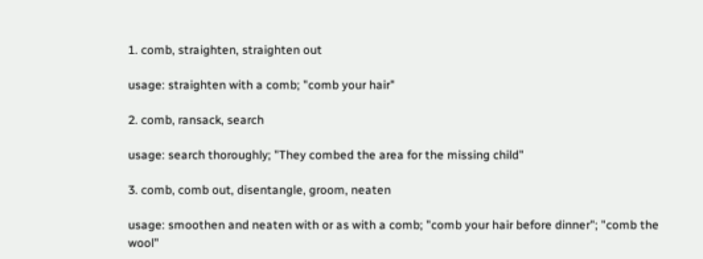1. comb, straighten, straighten out

usage: straighten with a comb; "comb your hair"

2. comb, ransack, search

usage: search thoroughly; "They combed the area for the missing child"

3. comb, comb out, disentangle, groom, neaten

usage: smoothen and neaten with or as with a comb; "comb your hair before dinner"; "comb the wool"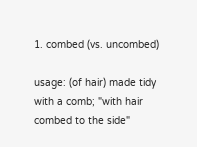1. combed (vs. uncombed)

usage: (of hair) made tidy with a comb; "with hair combed to the side"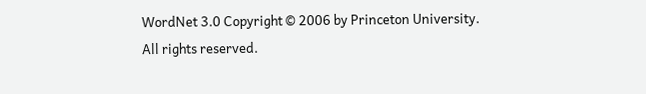WordNet 3.0 Copyright © 2006 by Princeton University.
All rights reserved.